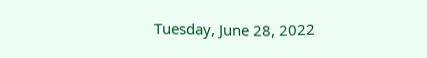Tuesday, June 28, 2022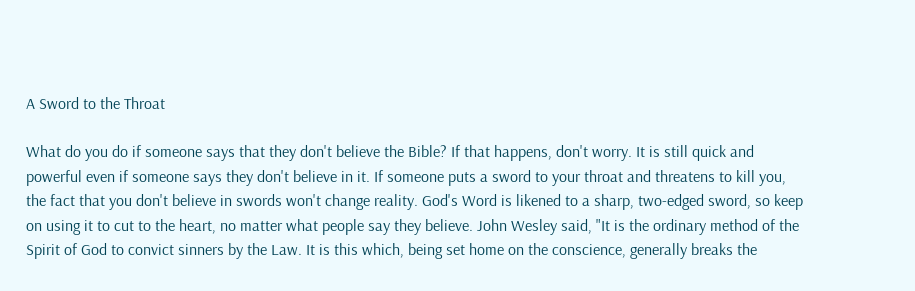A Sword to the Throat

What do you do if someone says that they don't believe the Bible? If that happens, don't worry. It is still quick and powerful even if someone says they don't believe in it. If someone puts a sword to your throat and threatens to kill you, the fact that you don't believe in swords won't change reality. God's Word is likened to a sharp, two-edged sword, so keep on using it to cut to the heart, no matter what people say they believe. John Wesley said, "It is the ordinary method of the Spirit of God to convict sinners by the Law. It is this which, being set home on the conscience, generally breaks the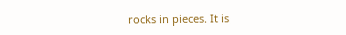rocks in pieces. It is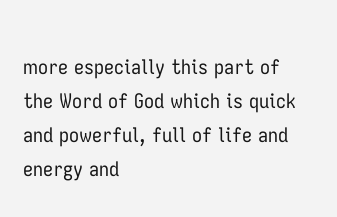more especially this part of the Word of God which is quick and powerful, full of life and energy and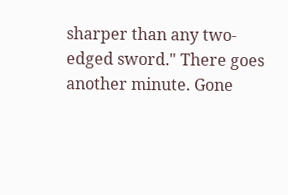sharper than any two-edged sword." There goes another minute. Gone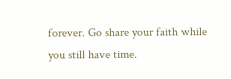forever. Go share your faith while you still have time.